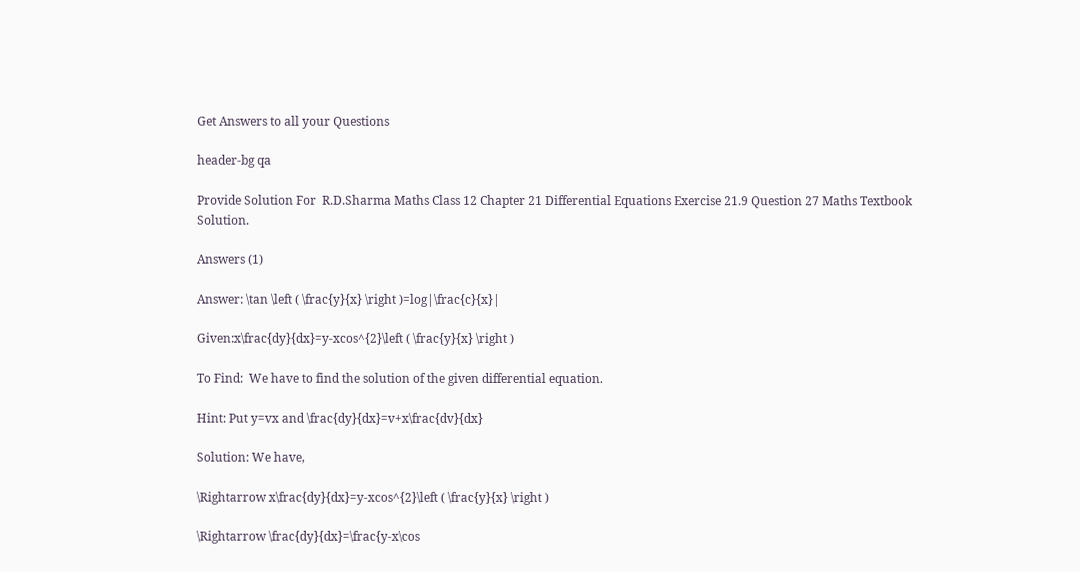Get Answers to all your Questions

header-bg qa

Provide Solution For  R.D.Sharma Maths Class 12 Chapter 21 Differential Equations Exercise 21.9 Question 27 Maths Textbook Solution.

Answers (1)

Answer: \tan \left ( \frac{y}{x} \right )=log|\frac{c}{x}|

Given:x\frac{dy}{dx}=y-xcos^{2}\left ( \frac{y}{x} \right )

To Find:  We have to find the solution of the given differential equation.

Hint: Put y=vx and \frac{dy}{dx}=v+x\frac{dv}{dx}

Solution: We have,

\Rightarrow x\frac{dy}{dx}=y-xcos^{2}\left ( \frac{y}{x} \right )

\Rightarrow \frac{dy}{dx}=\frac{y-x\cos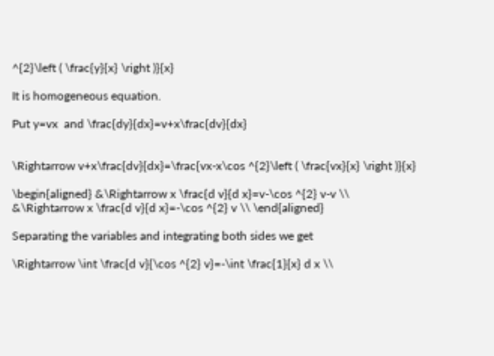^{2}\left ( \frac{y}{x} \right )}{x}

It is homogeneous equation.

Put y=vx  and \frac{dy}{dx}=v+x\frac{dv}{dx}


\Rightarrow v+x\frac{dv}{dx}=\frac{vx-x\cos ^{2}\left ( \frac{vx}{x} \right )}{x}

\begin{aligned} &\Rightarrow x \frac{d v}{d x}=v-\cos ^{2} v-v \\ &\Rightarrow x \frac{d v}{d x}=-\cos ^{2} v \\ \end{aligned}

Separating the variables and integrating both sides we get

\Rightarrow \int \frac{d v}{\cos ^{2} v}=-\int \frac{1}{x} d x \\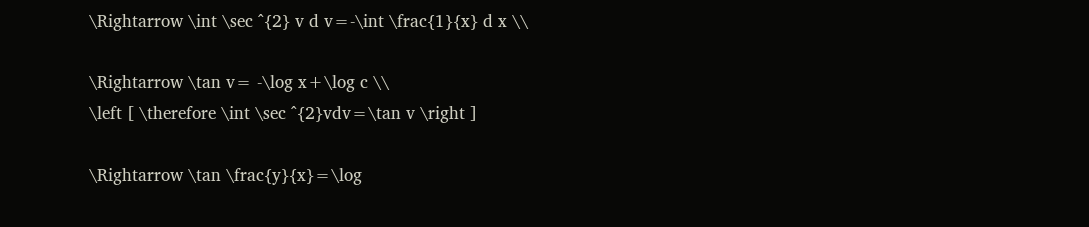\Rightarrow \int \sec ^{2} v d v=-\int \frac{1}{x} d x \\

\Rightarrow \tan v= -\log x+\log c \\                                                                        \left [ \therefore \int \sec ^{2}vdv=\tan v \right ]

\Rightarrow \tan \frac{y}{x}=\log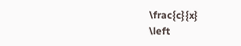\frac{c}{x}                                                                                                                             \left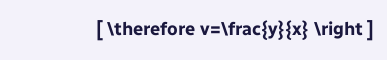[ \therefore v=\frac{y}{x} \right ]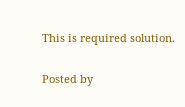This is required solution.

Posted by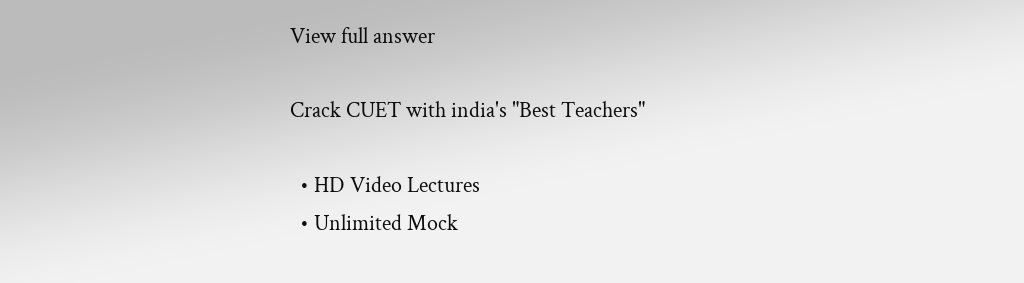View full answer

Crack CUET with india's "Best Teachers"

  • HD Video Lectures
  • Unlimited Mock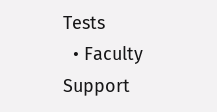Tests
  • Faculty Support